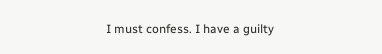I must confess. I have a guilty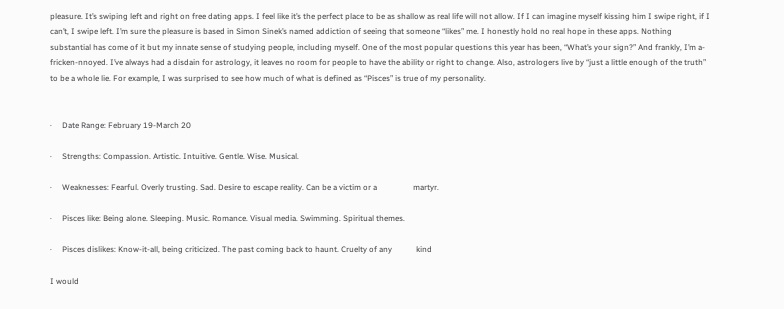pleasure. It’s swiping left and right on free dating apps. I feel like it’s the perfect place to be as shallow as real life will not allow. If I can imagine myself kissing him I swipe right, if I can’t, I swipe left. I’m sure the pleasure is based in Simon Sinek’s named addiction of seeing that someone “likes” me. I honestly hold no real hope in these apps. Nothing substantial has come of it but my innate sense of studying people, including myself. One of the most popular questions this year has been, “What’s your sign?” And frankly, I’m a-fricken-nnoyed. I’ve always had a disdain for astrology, it leaves no room for people to have the ability or right to change. Also, astrologers live by “just a little enough of the truth” to be a whole lie. For example, I was surprised to see how much of what is defined as “Pisces” is true of my personality.


·     Date Range: February 19-March 20

·     Strengths: Compassion. Artistic. Intuitive. Gentle. Wise. Musical.

·     Weaknesses: Fearful. Overly trusting. Sad. Desire to escape reality. Can be a victim or a                  martyr.

·     Pisces like: Being alone. Sleeping. Music. Romance. Visual media. Swimming. Spiritual themes.

·     Pisces dislikes: Know-it-all, being criticized. The past coming back to haunt. Cruelty of any            kind

I would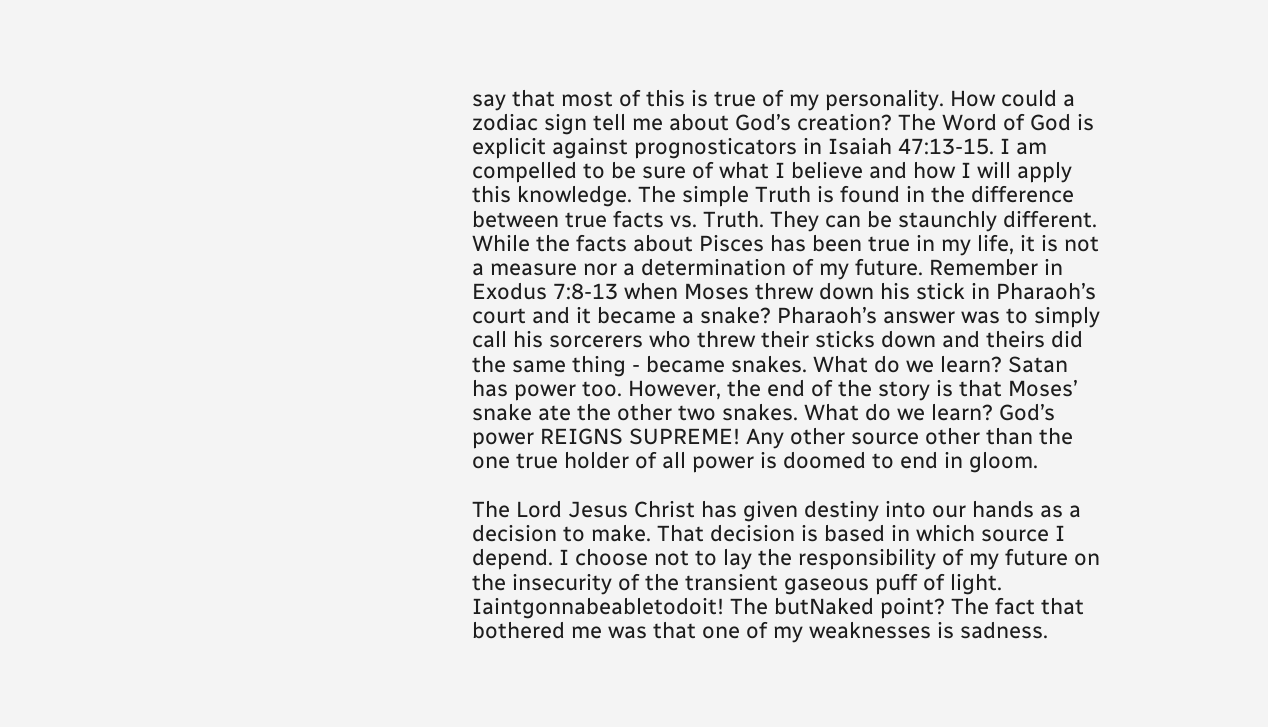say that most of this is true of my personality. How could a zodiac sign tell me about God’s creation? The Word of God is explicit against prognosticators in Isaiah 47:13-15. I am compelled to be sure of what I believe and how I will apply this knowledge. The simple Truth is found in the difference between true facts vs. Truth. They can be staunchly different. While the facts about Pisces has been true in my life, it is not a measure nor a determination of my future. Remember in Exodus 7:8-13 when Moses threw down his stick in Pharaoh’s court and it became a snake? Pharaoh’s answer was to simply call his sorcerers who threw their sticks down and theirs did the same thing - became snakes. What do we learn? Satan has power too. However, the end of the story is that Moses’ snake ate the other two snakes. What do we learn? God’s power REIGNS SUPREME! Any other source other than the one true holder of all power is doomed to end in gloom.

The Lord Jesus Christ has given destiny into our hands as a decision to make. That decision is based in which source I depend. I choose not to lay the responsibility of my future on the insecurity of the transient gaseous puff of light. Iaintgonnabeabletodoit! The butNaked point? The fact that bothered me was that one of my weaknesses is sadness.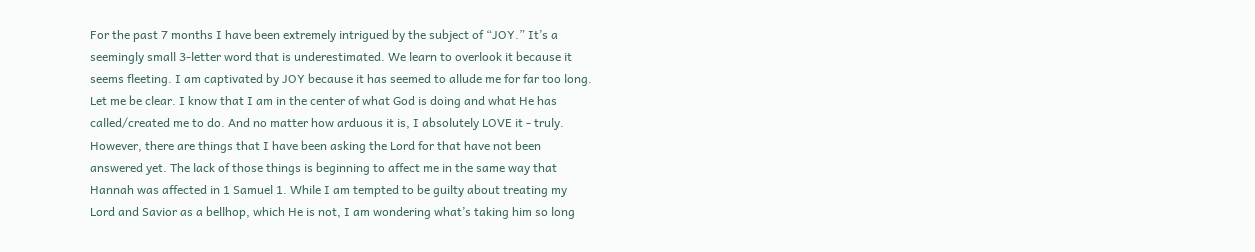For the past 7 months I have been extremely intrigued by the subject of “JOY.” It’s a seemingly small 3-letter word that is underestimated. We learn to overlook it because it seems fleeting. I am captivated by JOY because it has seemed to allude me for far too long. Let me be clear. I know that I am in the center of what God is doing and what He has called/created me to do. And no matter how arduous it is, I absolutely LOVE it - truly. However, there are things that I have been asking the Lord for that have not been answered yet. The lack of those things is beginning to affect me in the same way that Hannah was affected in 1 Samuel 1. While I am tempted to be guilty about treating my Lord and Savior as a bellhop, which He is not, I am wondering what’s taking him so long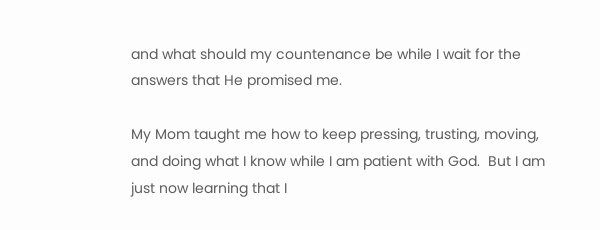and what should my countenance be while I wait for the answers that He promised me.

My Mom taught me how to keep pressing, trusting, moving, and doing what I know while I am patient with God.  But I am just now learning that I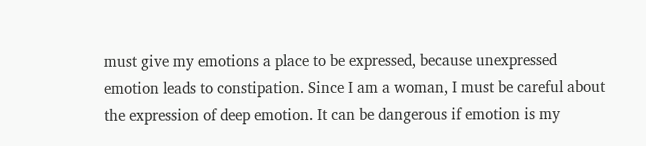must give my emotions a place to be expressed, because unexpressed emotion leads to constipation. Since I am a woman, I must be careful about the expression of deep emotion. It can be dangerous if emotion is my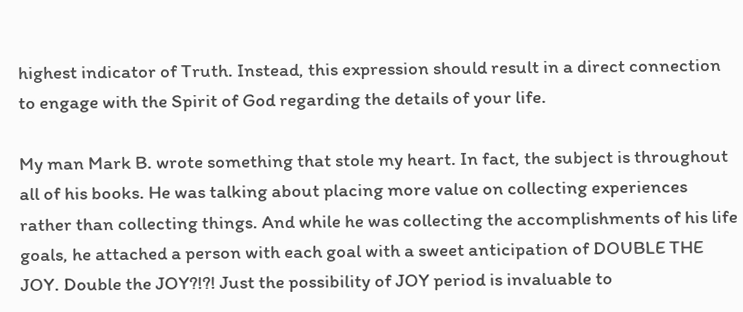highest indicator of Truth. Instead, this expression should result in a direct connection to engage with the Spirit of God regarding the details of your life.

My man Mark B. wrote something that stole my heart. In fact, the subject is throughout all of his books. He was talking about placing more value on collecting experiences rather than collecting things. And while he was collecting the accomplishments of his life goals, he attached a person with each goal with a sweet anticipation of DOUBLE THE JOY. Double the JOY?!?! Just the possibility of JOY period is invaluable to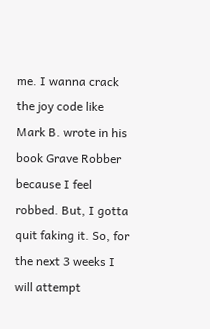me. I wanna crack the joy code like Mark B. wrote in his book Grave Robber because I feel robbed. But, I gotta quit faking it. So, for the next 3 weeks I will attempt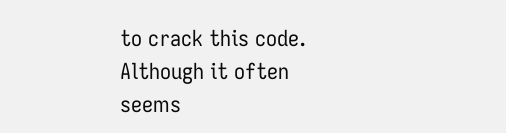to crack this code. Although it often seems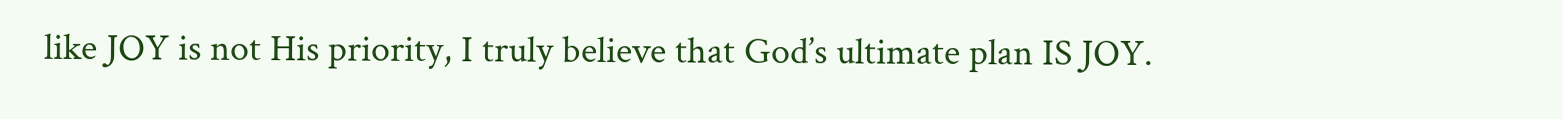like JOY is not His priority, I truly believe that God’s ultimate plan IS JOY.